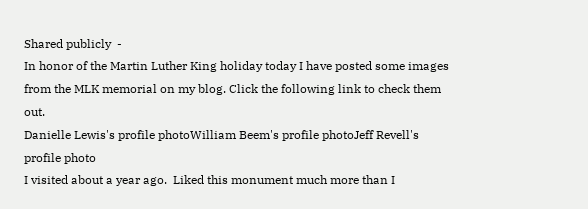Shared publicly  -
In honor of the Martin Luther King holiday today I have posted some images from the MLK memorial on my blog. Click the following link to check them out.
Danielle Lewis's profile photoWilliam Beem's profile photoJeff Revell's profile photo
I visited about a year ago.  Liked this monument much more than I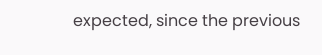expected, since the previous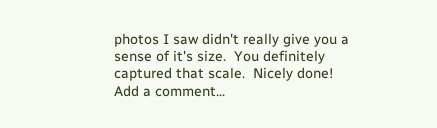photos I saw didn't really give you a sense of it's size.  You definitely captured that scale.  Nicely done!
Add a comment...